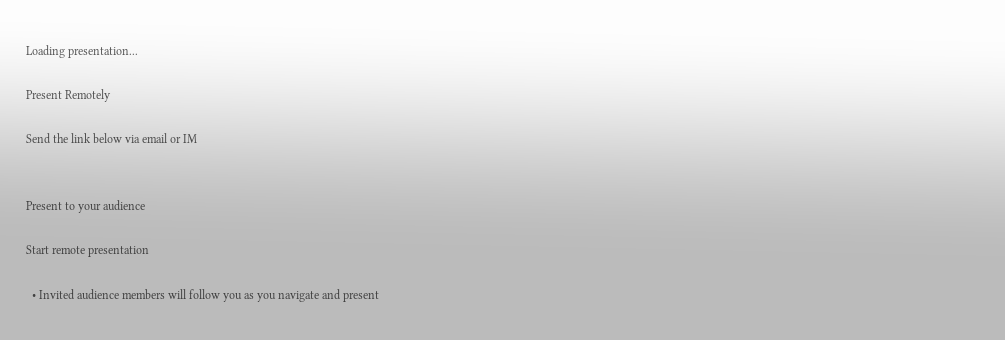Loading presentation...

Present Remotely

Send the link below via email or IM


Present to your audience

Start remote presentation

  • Invited audience members will follow you as you navigate and present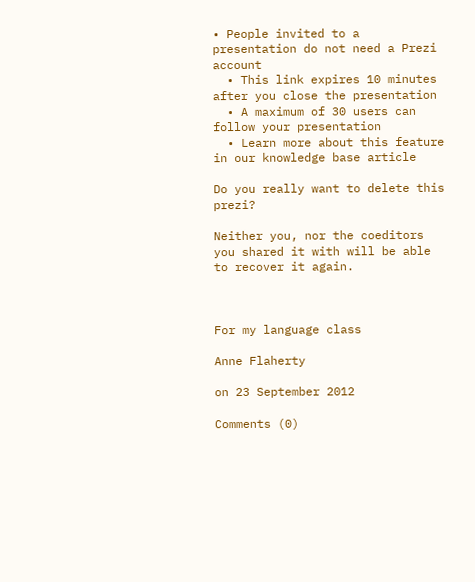• People invited to a presentation do not need a Prezi account
  • This link expires 10 minutes after you close the presentation
  • A maximum of 30 users can follow your presentation
  • Learn more about this feature in our knowledge base article

Do you really want to delete this prezi?

Neither you, nor the coeditors you shared it with will be able to recover it again.



For my language class

Anne Flaherty

on 23 September 2012

Comments (0)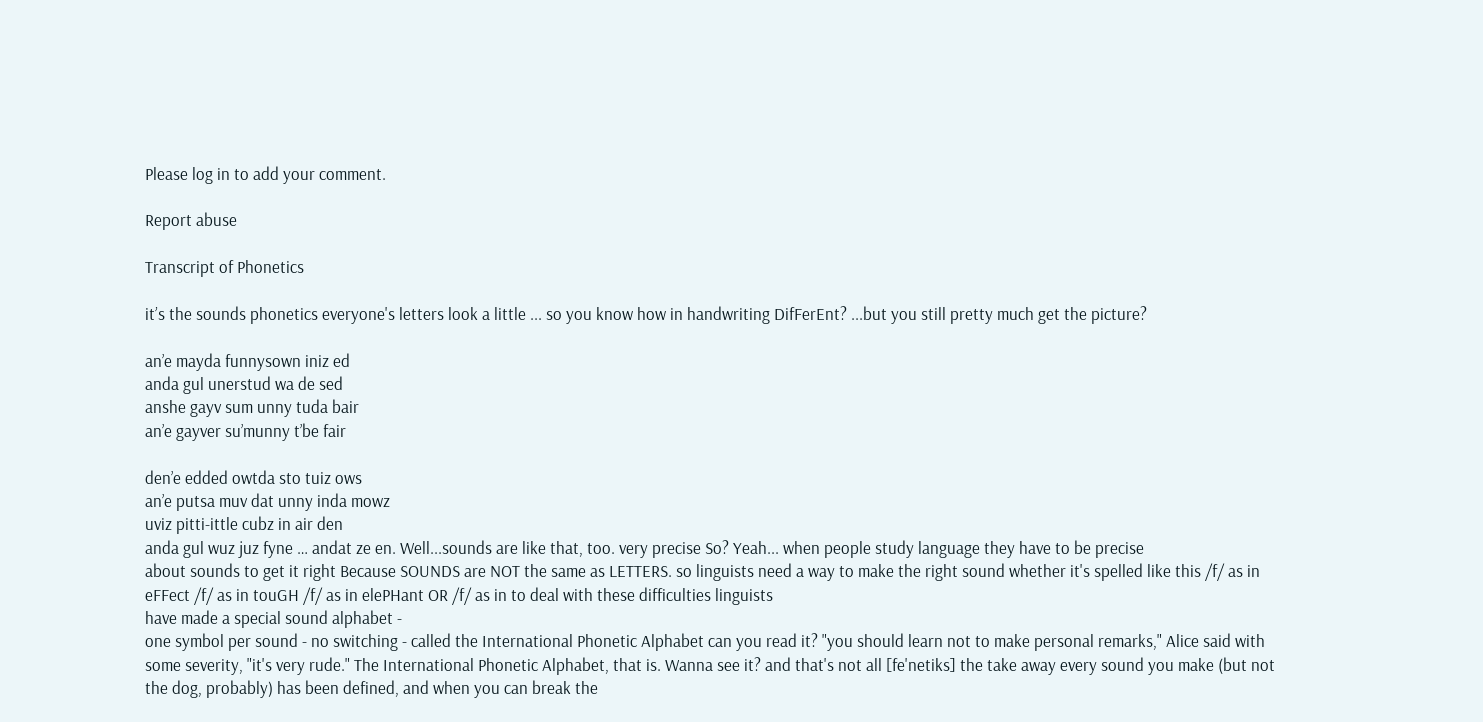Please log in to add your comment.

Report abuse

Transcript of Phonetics

itʼs the sounds phonetics everyone's letters look a little ... so you know how in handwriting DifFerEnt? ...but you still pretty much get the picture?

an’e mayda funnysown iniz ed
anda gul unerstud wa de sed
anshe gayv sum unny tuda bair
an’e gayver su’munny t’be fair

den’e edded owtda sto tuiz ows
an’e putsa muv dat unny inda mowz
uviz pitti-ittle cubz in air den
anda gul wuz juz fyne … andat ze en. Well...sounds are like that, too. very precise So? Yeah... when people study language they have to be precise
about sounds to get it right Because SOUNDS are NOT the same as LETTERS. so linguists need a way to make the right sound whether it's spelled like this /f/ as in eFFect /f/ as in touGH /f/ as in elePHant OR /f/ as in to deal with these difficulties linguists
have made a special sound alphabet -
one symbol per sound - no switching - called the International Phonetic Alphabet can you read it? "you should learn not to make personal remarks," Alice said with some severity, "it's very rude." The International Phonetic Alphabet, that is. Wanna see it? and that's not all [fe'netiks] the take away every sound you make (but not the dog, probably) has been defined, and when you can break the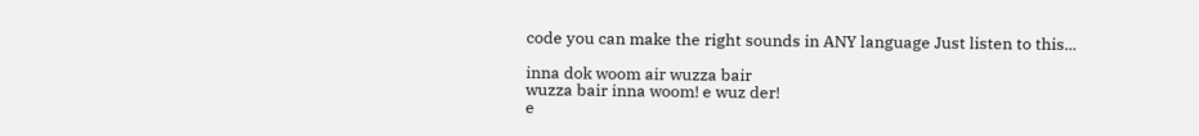code you can make the right sounds in ANY language Just listen to this...

inna dok woom air wuzza bair
wuzza bair inna woom! e wuz der!
e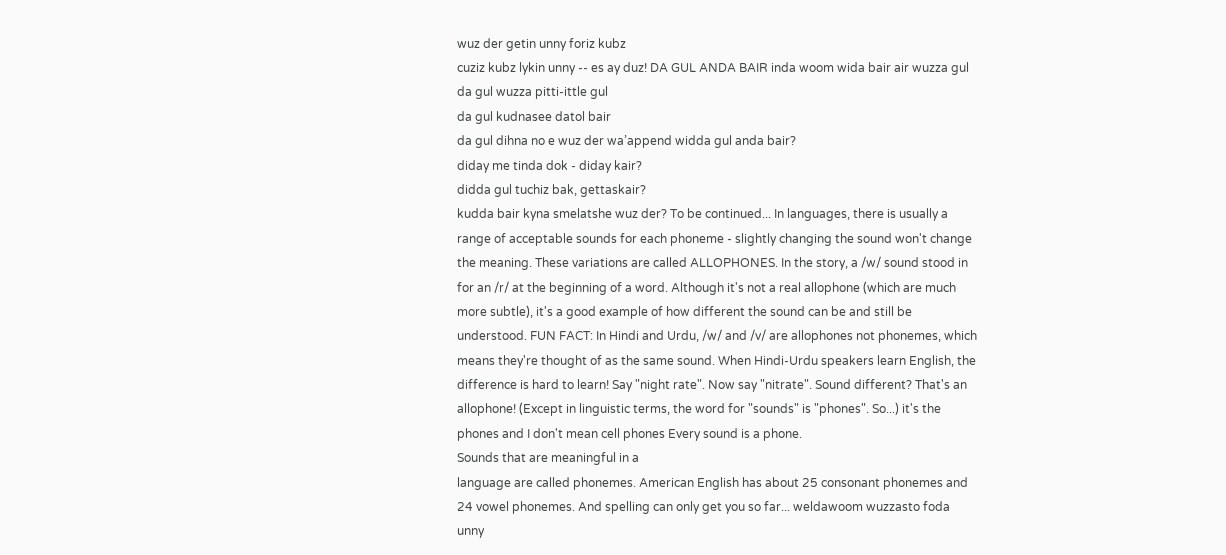wuz der getin unny foriz kubz
cuziz kubz lykin unny -- es ay duz! DA GUL ANDA BAIR inda woom wida bair air wuzza gul
da gul wuzza pitti-ittle gul
da gul kudnasee datol bair
da gul dihna no e wuz der wa’append widda gul anda bair?
diday me tinda dok - diday kair?
didda gul tuchiz bak, gettaskair?
kudda bair kyna smelatshe wuz der? To be continued... In languages, there is usually a range of acceptable sounds for each phoneme - slightly changing the sound won't change the meaning. These variations are called ALLOPHONES. In the story, a /w/ sound stood in for an /r/ at the beginning of a word. Although it's not a real allophone (which are much more subtle), it's a good example of how different the sound can be and still be understood. FUN FACT: In Hindi and Urdu, /w/ and /v/ are allophones not phonemes, which means they're thought of as the same sound. When Hindi-Urdu speakers learn English, the difference is hard to learn! Say "night rate". Now say "nitrate". Sound different? That's an allophone! (Except in linguistic terms, the word for "sounds" is "phones". So...) it's the phones and I don't mean cell phones Every sound is a phone.
Sounds that are meaningful in a
language are called phonemes. American English has about 25 consonant phonemes and 24 vowel phonemes. And spelling can only get you so far... weldawoom wuzzasto foda unny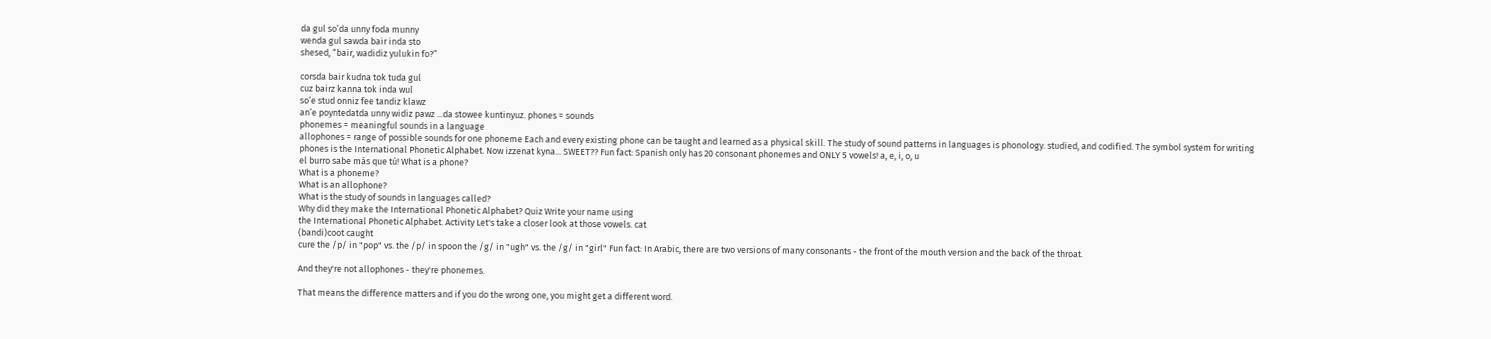da gul so’da unny foda munny
wenda gul sawda bair inda sto
shesed, “bair, wadidiz yulukin fo?”

corsda bair kudna tok tuda gul
cuz bairz kanna tok inda wul
so’e stud onniz fee tandiz klawz
an’e poyntedatda unny widiz pawz ...da stowee kuntinyuz. phones = sounds
phonemes = meaningful sounds in a language
allophones = range of possible sounds for one phoneme Each and every existing phone can be taught and learned as a physical skill. The study of sound patterns in languages is phonology. studied, and codified. The symbol system for writing
phones is the International Phonetic Alphabet. Now izzenat kyna... SWEET?? Fun fact: Spanish only has 20 consonant phonemes and ONLY 5 vowels! a, e, i, o, u
el burro sabe más que tú! What is a phone?
What is a phoneme?
What is an allophone?
What is the study of sounds in languages called?
Why did they make the International Phonetic Alphabet? Quiz Write your name using
the International Phonetic Alphabet. Activity Let's take a closer look at those vowels. cat
(bandi)coot caught
cure the /p/ in "pop" vs. the /p/ in spoon the /g/ in "ugh" vs. the /g/ in "girl" Fun fact: In Arabic, there are two versions of many consonants - the front of the mouth version and the back of the throat.

And they're not allophones - they're phonemes.

That means the difference matters and if you do the wrong one, you might get a different word.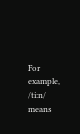For example, /ti:n/ means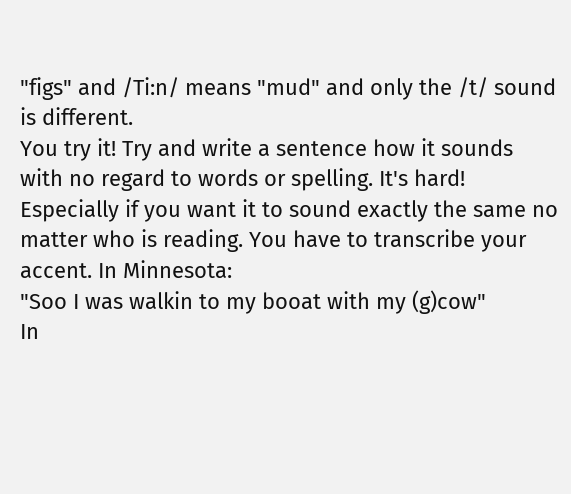"figs" and /Ti:n/ means "mud" and only the /t/ sound is different.
You try it! Try and write a sentence how it sounds with no regard to words or spelling. It's hard! Especially if you want it to sound exactly the same no matter who is reading. You have to transcribe your accent. In Minnesota:
"Soo I was walkin to my booat with my (g)cow"
In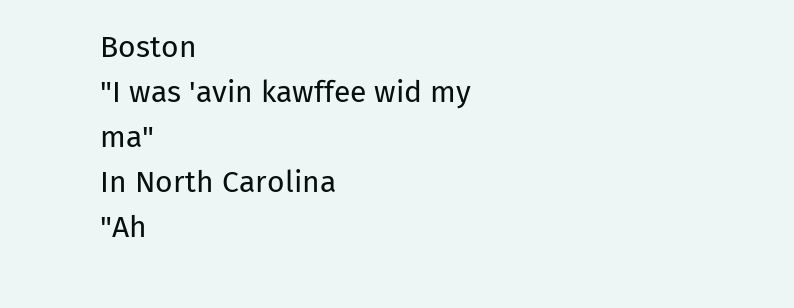Boston
"I was 'avin kawffee wid my ma"
In North Carolina
"Ah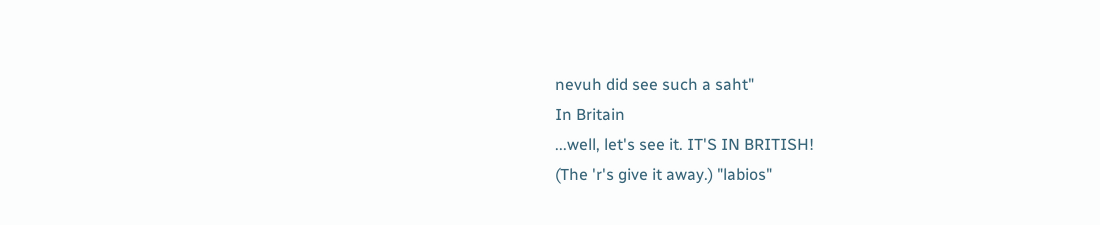nevuh did see such a saht"
In Britain
...well, let's see it. IT'S IN BRITISH!
(The 'r's give it away.) "labios"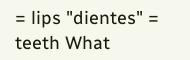= lips "dientes" = teeth What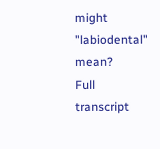might "labiodental" mean?
Full transcript